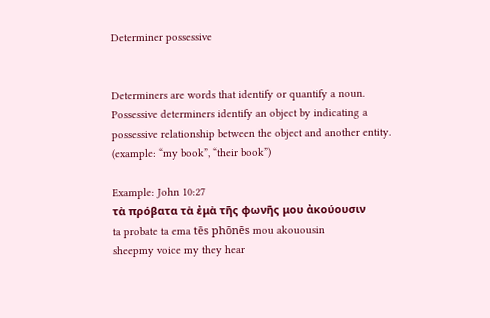Determiner possessive


Determiners are words that identify or quantify a noun. Possessive determiners identify an object by indicating a possessive relationship between the object and another entity. (example: “my book”, “their book”)

Example: John 10:27
τὰ πρόβατα τὰ ἐμὰ τῆς φωνῆς μου ἀκούουσιν
ta probate ta ema tēs phōnēs mou akouousin
sheepmy voice my they hear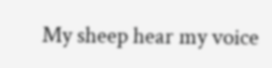My sheep hear my voice